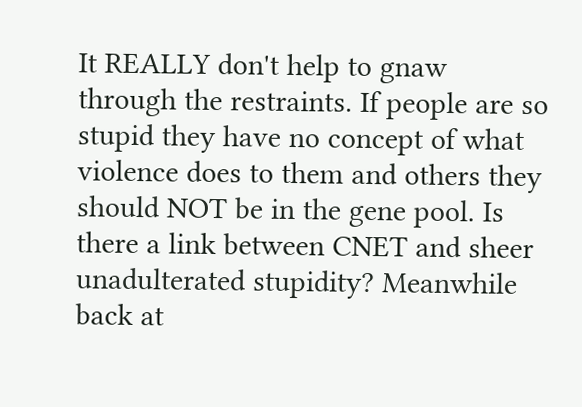It REALLY don't help to gnaw through the restraints. If people are so stupid they have no concept of what violence does to them and others they should NOT be in the gene pool. Is there a link between CNET and sheer unadulterated stupidity? Meanwhile back at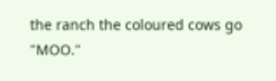the ranch the coloured cows go "MOO."